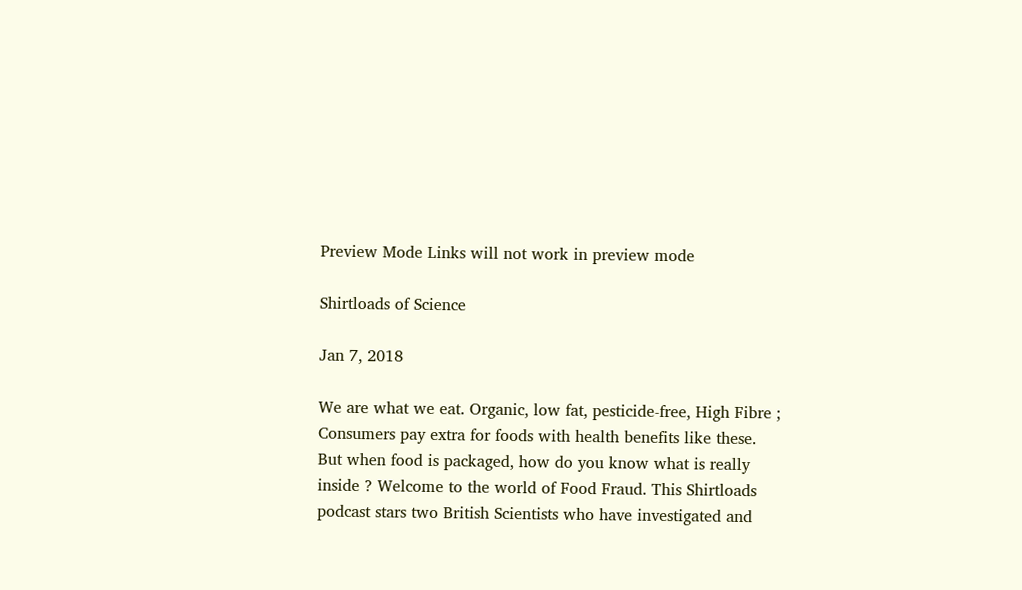Preview Mode Links will not work in preview mode

Shirtloads of Science

Jan 7, 2018

We are what we eat. Organic, low fat, pesticide-free, High Fibre ; Consumers pay extra for foods with health benefits like these. But when food is packaged, how do you know what is really inside ? Welcome to the world of Food Fraud. This Shirtloads podcast stars two British Scientists who have investigated and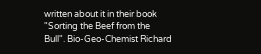written about it in their book "Sorting the Beef from the Bull". Bio-Geo-Chemist Richard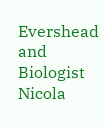Evershead and Biologist Nicola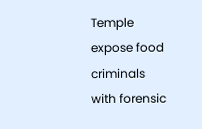Temple expose food criminals with forensic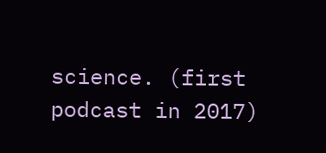science. (first podcast in 2017)